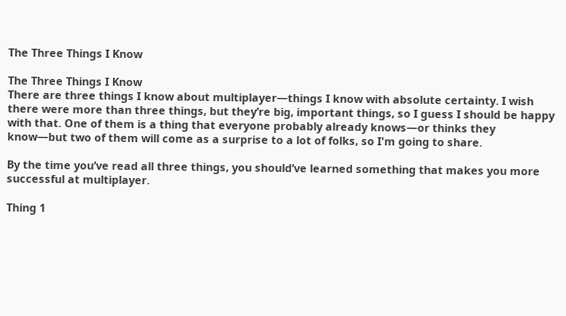The Three Things I Know

The Three Things I Know
There are three things I know about multiplayer—things I know with absolute certainty. I wish there were more than three things, but they’re big, important things, so I guess I should be happy with that. One of them is a thing that everyone probably already knows—or thinks they know—but two of them will come as a surprise to a lot of folks, so I'm going to share.

By the time you’ve read all three things, you should’ve learned something that makes you more successful at multiplayer.

Thing 1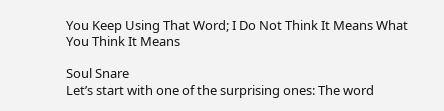You Keep Using That Word; I Do Not Think It Means What You Think It Means

Soul Snare
Let’s start with one of the surprising ones: The word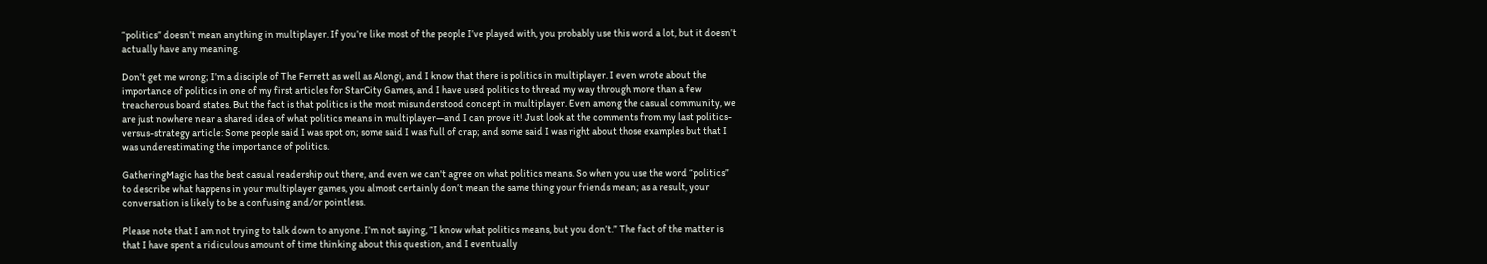“politics” doesn’t mean anything in multiplayer. If you’re like most of the people I’ve played with, you probably use this word a lot, but it doesn’t actually have any meaning.

Don’t get me wrong; I’m a disciple of The Ferrett as well as Alongi, and I know that there is politics in multiplayer. I even wrote about the importance of politics in one of my first articles for StarCity Games, and I have used politics to thread my way through more than a few treacherous board states. But the fact is that politics is the most misunderstood concept in multiplayer. Even among the casual community, we are just nowhere near a shared idea of what politics means in multiplayer—and I can prove it! Just look at the comments from my last politics-versus-strategy article: Some people said I was spot on; some said I was full of crap; and some said I was right about those examples but that I was underestimating the importance of politics.

GatheringMagic has the best casual readership out there, and even we can't agree on what politics means. So when you use the word “politics” to describe what happens in your multiplayer games, you almost certainly don’t mean the same thing your friends mean; as a result, your conversation is likely to be a confusing and/or pointless.

Please note that I am not trying to talk down to anyone. I’m not saying, “I know what politics means, but you don’t.” The fact of the matter is that I have spent a ridiculous amount of time thinking about this question, and I eventually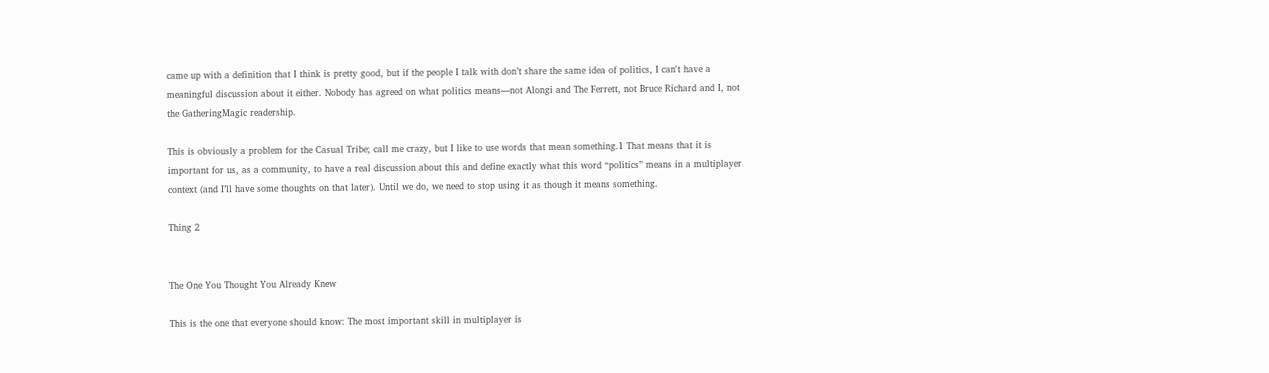came up with a definition that I think is pretty good, but if the people I talk with don’t share the same idea of politics, I can't have a meaningful discussion about it either. Nobody has agreed on what politics means—not Alongi and The Ferrett, not Bruce Richard and I, not the GatheringMagic readership.

This is obviously a problem for the Casual Tribe; call me crazy, but I like to use words that mean something.1 That means that it is important for us, as a community, to have a real discussion about this and define exactly what this word “politics” means in a multiplayer context (and I’ll have some thoughts on that later). Until we do, we need to stop using it as though it means something.

Thing 2


The One You Thought You Already Knew

This is the one that everyone should know: The most important skill in multiplayer is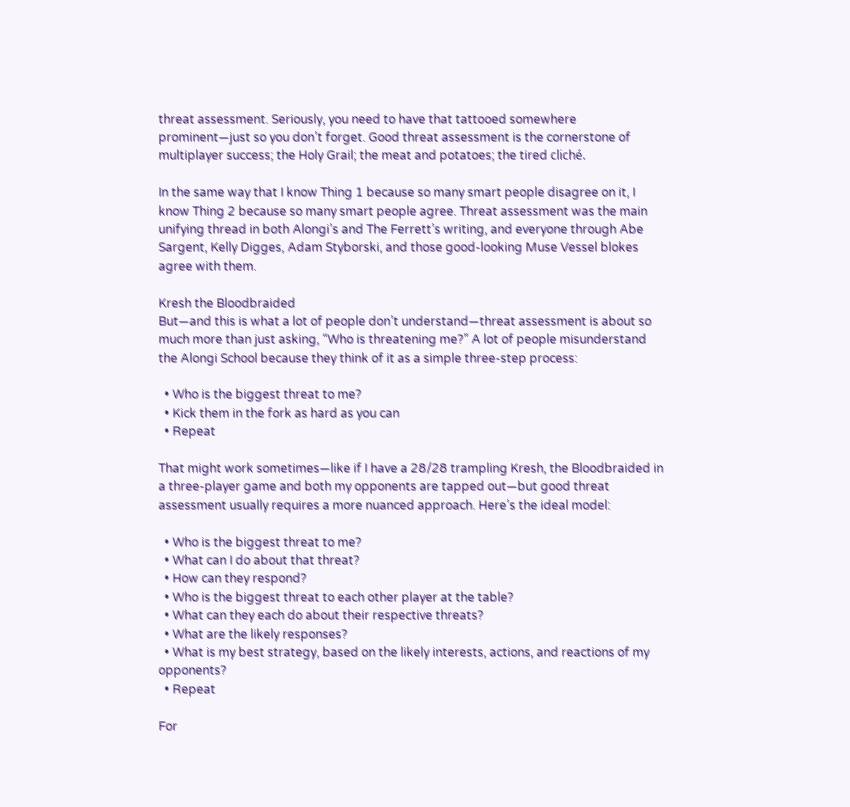threat assessment. Seriously, you need to have that tattooed somewhere prominent—just so you don’t forget. Good threat assessment is the cornerstone of multiplayer success; the Holy Grail; the meat and potatoes; the tired cliché.

In the same way that I know Thing 1 because so many smart people disagree on it, I know Thing 2 because so many smart people agree. Threat assessment was the main unifying thread in both Alongi’s and The Ferrett’s writing, and everyone through Abe Sargent, Kelly Digges, Adam Styborski, and those good-looking Muse Vessel blokes agree with them.

Kresh the Bloodbraided
But—and this is what a lot of people don’t understand—threat assessment is about so much more than just asking, “Who is threatening me?” A lot of people misunderstand the Alongi School because they think of it as a simple three-step process:

  • Who is the biggest threat to me?
  • Kick them in the fork as hard as you can
  • Repeat

That might work sometimes—like if I have a 28/28 trampling Kresh, the Bloodbraided in a three-player game and both my opponents are tapped out—but good threat assessment usually requires a more nuanced approach. Here’s the ideal model:

  • Who is the biggest threat to me?
  • What can I do about that threat?
  • How can they respond?
  • Who is the biggest threat to each other player at the table?
  • What can they each do about their respective threats?
  • What are the likely responses?
  • What is my best strategy, based on the likely interests, actions, and reactions of my opponents?
  • Repeat

For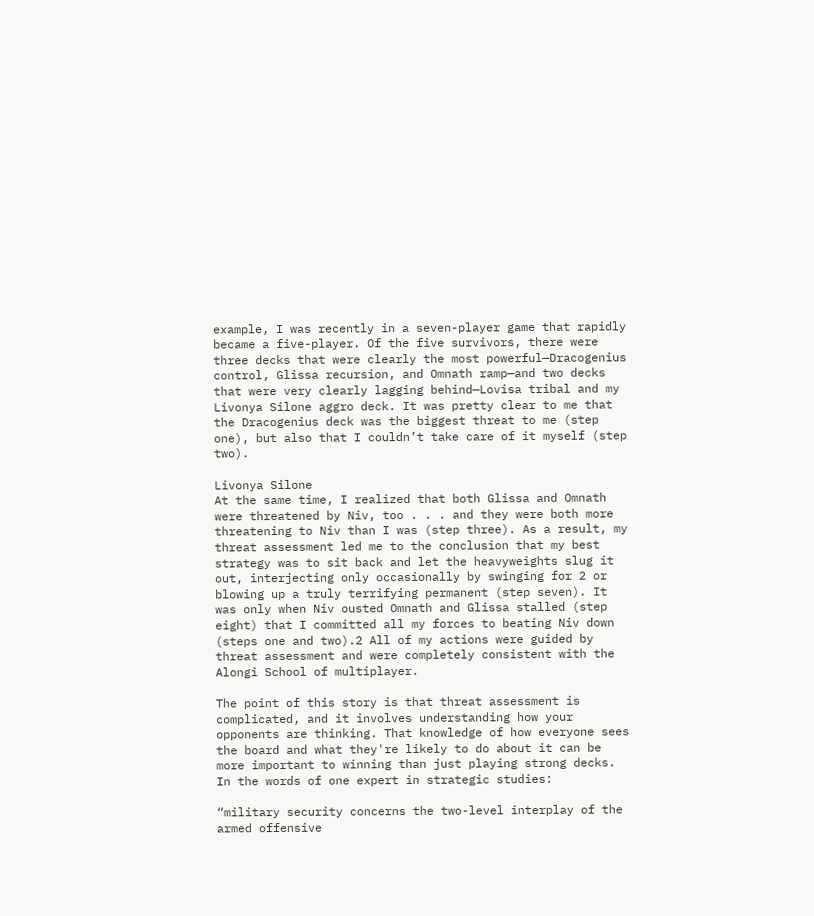example, I was recently in a seven-player game that rapidly became a five-player. Of the five survivors, there were three decks that were clearly the most powerful—Dracogenius control, Glissa recursion, and Omnath ramp—and two decks that were very clearly lagging behind—Lovisa tribal and my Livonya Silone aggro deck. It was pretty clear to me that the Dracogenius deck was the biggest threat to me (step one), but also that I couldn’t take care of it myself (step two).

Livonya Silone
At the same time, I realized that both Glissa and Omnath were threatened by Niv, too . . . and they were both more threatening to Niv than I was (step three). As a result, my threat assessment led me to the conclusion that my best strategy was to sit back and let the heavyweights slug it out, interjecting only occasionally by swinging for 2 or blowing up a truly terrifying permanent (step seven). It was only when Niv ousted Omnath and Glissa stalled (step eight) that I committed all my forces to beating Niv down (steps one and two).2 All of my actions were guided by threat assessment and were completely consistent with the Alongi School of multiplayer.

The point of this story is that threat assessment is complicated, and it involves understanding how your opponents are thinking. That knowledge of how everyone sees the board and what they're likely to do about it can be more important to winning than just playing strong decks. In the words of one expert in strategic studies:

“military security concerns the two-level interplay of the armed offensive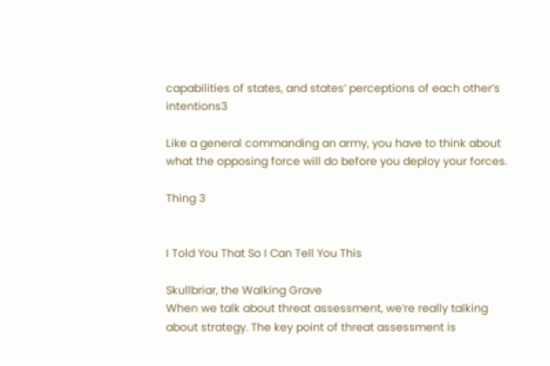capabilities of states, and states’ perceptions of each other’s intentions3

Like a general commanding an army, you have to think about what the opposing force will do before you deploy your forces.

Thing 3


I Told You That So I Can Tell You This

Skullbriar, the Walking Grave
When we talk about threat assessment, we’re really talking about strategy. The key point of threat assessment is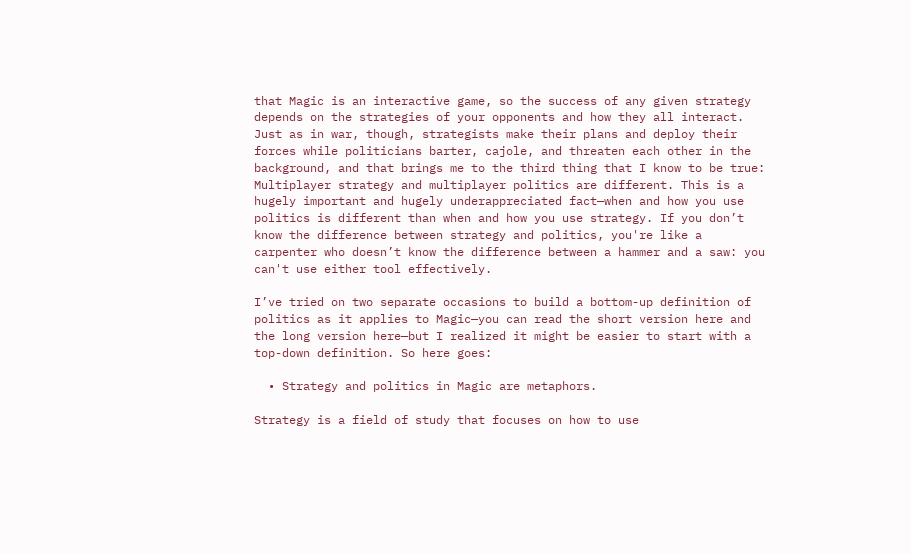that Magic is an interactive game, so the success of any given strategy depends on the strategies of your opponents and how they all interact. Just as in war, though, strategists make their plans and deploy their forces while politicians barter, cajole, and threaten each other in the background, and that brings me to the third thing that I know to be true: Multiplayer strategy and multiplayer politics are different. This is a hugely important and hugely underappreciated fact—when and how you use politics is different than when and how you use strategy. If you don’t know the difference between strategy and politics, you're like a carpenter who doesn’t know the difference between a hammer and a saw: you can't use either tool effectively.

I’ve tried on two separate occasions to build a bottom-up definition of politics as it applies to Magic—you can read the short version here and the long version here—but I realized it might be easier to start with a top-down definition. So here goes:

  • Strategy and politics in Magic are metaphors.

Strategy is a field of study that focuses on how to use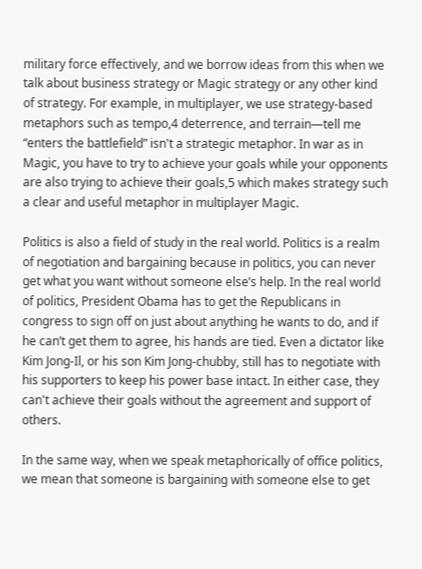military force effectively, and we borrow ideas from this when we talk about business strategy or Magic strategy or any other kind of strategy. For example, in multiplayer, we use strategy-based metaphors such as tempo,4 deterrence, and terrain—tell me “enters the battlefield” isn't a strategic metaphor. In war as in Magic, you have to try to achieve your goals while your opponents are also trying to achieve their goals,5 which makes strategy such a clear and useful metaphor in multiplayer Magic.

Politics is also a field of study in the real world. Politics is a realm of negotiation and bargaining because in politics, you can never get what you want without someone else’s help. In the real world of politics, President Obama has to get the Republicans in congress to sign off on just about anything he wants to do, and if he can’t get them to agree, his hands are tied. Even a dictator like Kim Jong-Il, or his son Kim Jong-chubby, still has to negotiate with his supporters to keep his power base intact. In either case, they can't achieve their goals without the agreement and support of others.

In the same way, when we speak metaphorically of office politics, we mean that someone is bargaining with someone else to get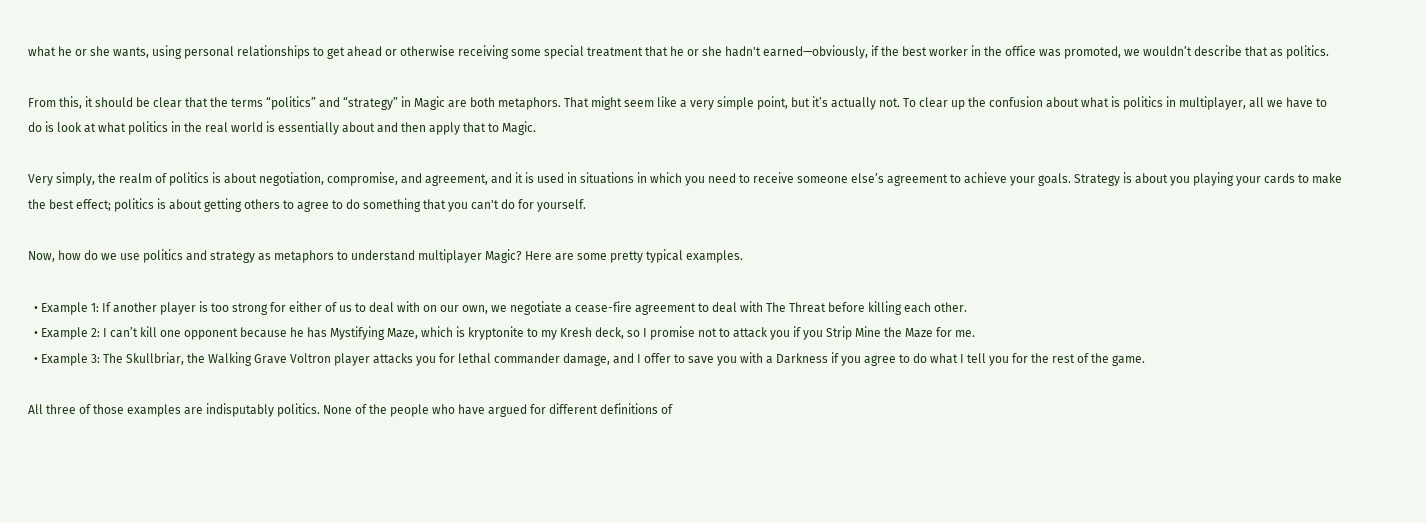what he or she wants, using personal relationships to get ahead or otherwise receiving some special treatment that he or she hadn't earned—obviously, if the best worker in the office was promoted, we wouldn’t describe that as politics.

From this, it should be clear that the terms “politics” and “strategy” in Magic are both metaphors. That might seem like a very simple point, but it’s actually not. To clear up the confusion about what is politics in multiplayer, all we have to do is look at what politics in the real world is essentially about and then apply that to Magic.

Very simply, the realm of politics is about negotiation, compromise, and agreement, and it is used in situations in which you need to receive someone else’s agreement to achieve your goals. Strategy is about you playing your cards to make the best effect; politics is about getting others to agree to do something that you can't do for yourself.

Now, how do we use politics and strategy as metaphors to understand multiplayer Magic? Here are some pretty typical examples.

  • Example 1: If another player is too strong for either of us to deal with on our own, we negotiate a cease-fire agreement to deal with The Threat before killing each other.
  • Example 2: I can’t kill one opponent because he has Mystifying Maze, which is kryptonite to my Kresh deck, so I promise not to attack you if you Strip Mine the Maze for me.
  • Example 3: The Skullbriar, the Walking Grave Voltron player attacks you for lethal commander damage, and I offer to save you with a Darkness if you agree to do what I tell you for the rest of the game.

All three of those examples are indisputably politics. None of the people who have argued for different definitions of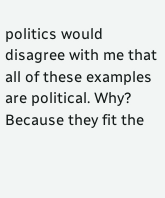politics would disagree with me that all of these examples are political. Why? Because they fit the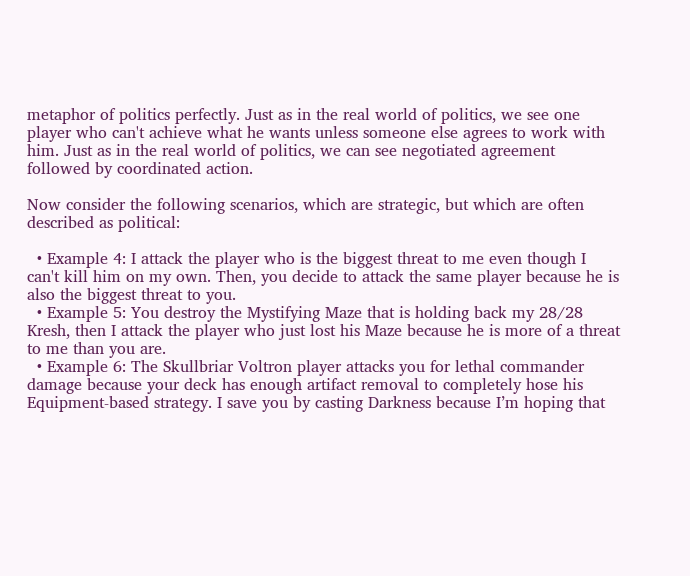metaphor of politics perfectly. Just as in the real world of politics, we see one player who can't achieve what he wants unless someone else agrees to work with him. Just as in the real world of politics, we can see negotiated agreement followed by coordinated action.

Now consider the following scenarios, which are strategic, but which are often described as political:

  • Example 4: I attack the player who is the biggest threat to me even though I can't kill him on my own. Then, you decide to attack the same player because he is also the biggest threat to you.
  • Example 5: You destroy the Mystifying Maze that is holding back my 28/28 Kresh, then I attack the player who just lost his Maze because he is more of a threat to me than you are.
  • Example 6: The Skullbriar Voltron player attacks you for lethal commander damage because your deck has enough artifact removal to completely hose his Equipment-based strategy. I save you by casting Darkness because I’m hoping that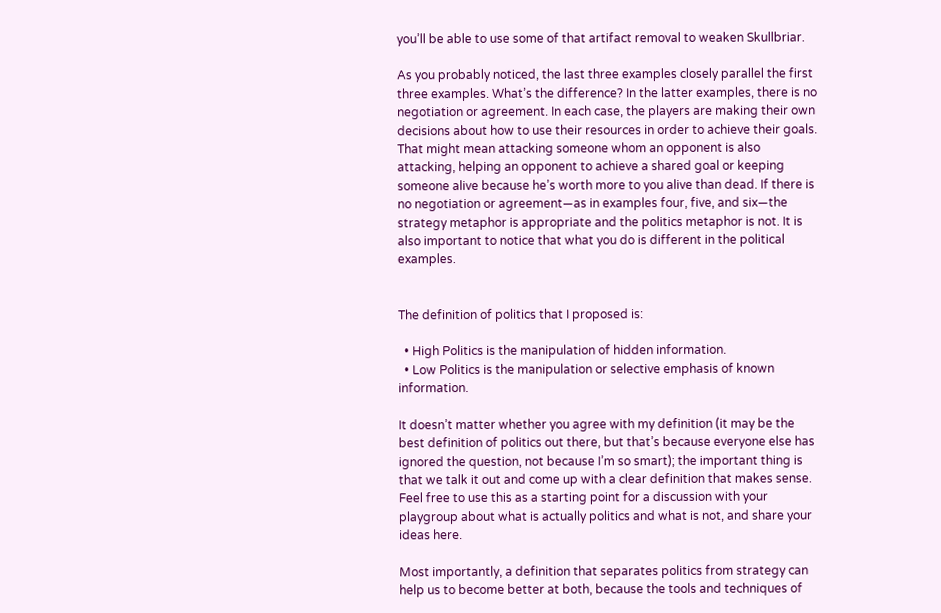you’ll be able to use some of that artifact removal to weaken Skullbriar.

As you probably noticed, the last three examples closely parallel the first three examples. What’s the difference? In the latter examples, there is no negotiation or agreement. In each case, the players are making their own decisions about how to use their resources in order to achieve their goals. That might mean attacking someone whom an opponent is also attacking, helping an opponent to achieve a shared goal or keeping someone alive because he’s worth more to you alive than dead. If there is no negotiation or agreement—as in examples four, five, and six—the strategy metaphor is appropriate and the politics metaphor is not. It is also important to notice that what you do is different in the political examples.


The definition of politics that I proposed is:

  • High Politics is the manipulation of hidden information.
  • Low Politics is the manipulation or selective emphasis of known information.

It doesn’t matter whether you agree with my definition (it may be the best definition of politics out there, but that’s because everyone else has ignored the question, not because I’m so smart); the important thing is that we talk it out and come up with a clear definition that makes sense. Feel free to use this as a starting point for a discussion with your playgroup about what is actually politics and what is not, and share your ideas here.

Most importantly, a definition that separates politics from strategy can help us to become better at both, because the tools and techniques of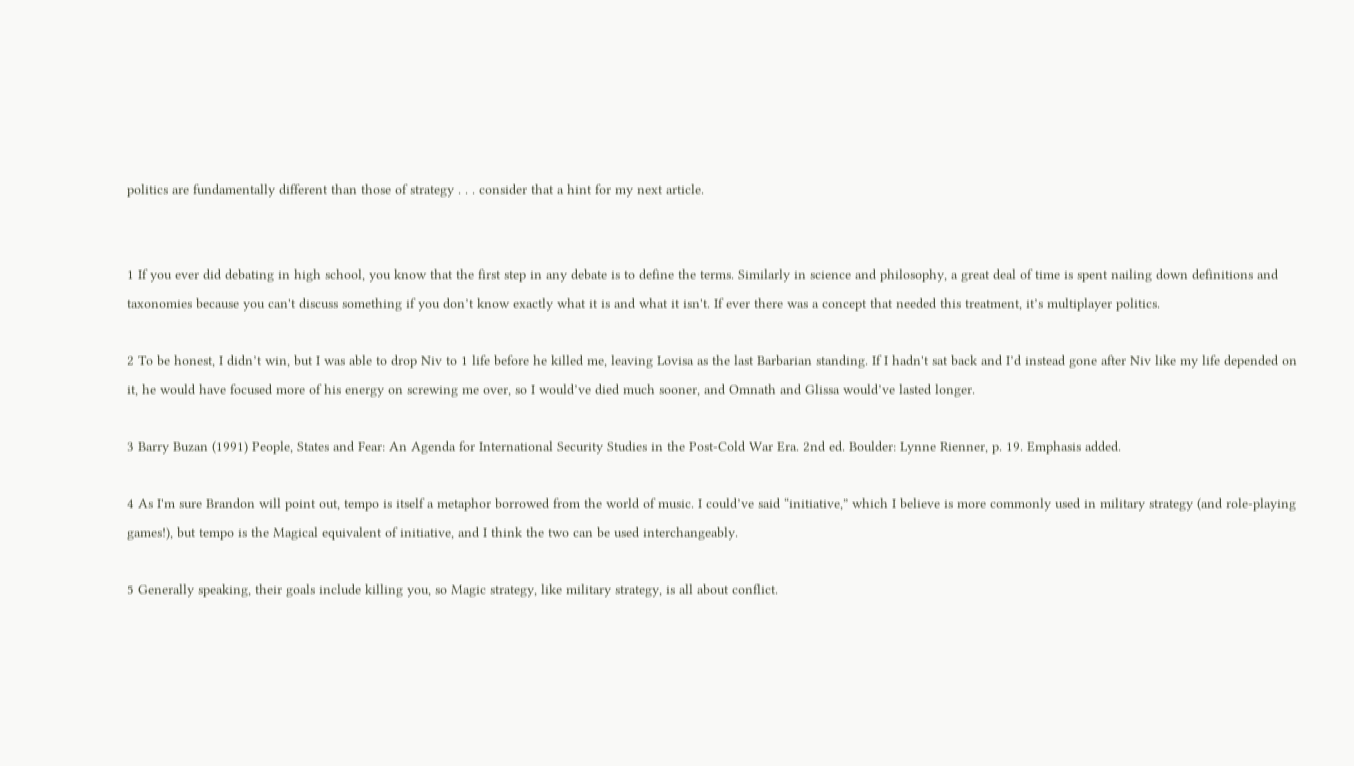politics are fundamentally different than those of strategy . . . consider that a hint for my next article.


1 If you ever did debating in high school, you know that the first step in any debate is to define the terms. Similarly in science and philosophy, a great deal of time is spent nailing down definitions and taxonomies because you can't discuss something if you don’t know exactly what it is and what it isn't. If ever there was a concept that needed this treatment, it’s multiplayer politics.

2 To be honest, I didn’t win, but I was able to drop Niv to 1 life before he killed me, leaving Lovisa as the last Barbarian standing. If I hadn't sat back and I’d instead gone after Niv like my life depended on it, he would have focused more of his energy on screwing me over, so I would’ve died much sooner, and Omnath and Glissa would’ve lasted longer.

3 Barry Buzan (1991) People, States and Fear: An Agenda for International Security Studies in the Post-Cold War Era. 2nd ed. Boulder: Lynne Rienner, p. 19. Emphasis added.

4 As I'm sure Brandon will point out, tempo is itself a metaphor borrowed from the world of music. I could’ve said “initiative,” which I believe is more commonly used in military strategy (and role-playing games!), but tempo is the Magical equivalent of initiative, and I think the two can be used interchangeably.

5 Generally speaking, their goals include killing you, so Magic strategy, like military strategy, is all about conflict.